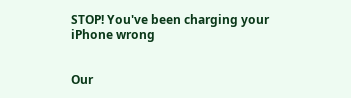STOP! You've been charging your iPhone wrong


Our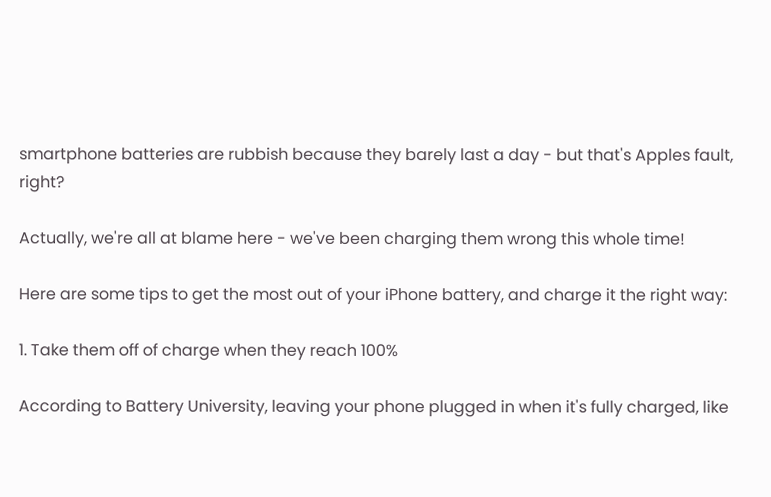smartphone batteries are rubbish because they barely last a day - but that's Apples fault, right?

Actually, we're all at blame here - we've been charging them wrong this whole time!

Here are some tips to get the most out of your iPhone battery, and charge it the right way:

1. Take them off of charge when they reach 100%

According to Battery University, leaving your phone plugged in when it's fully charged, like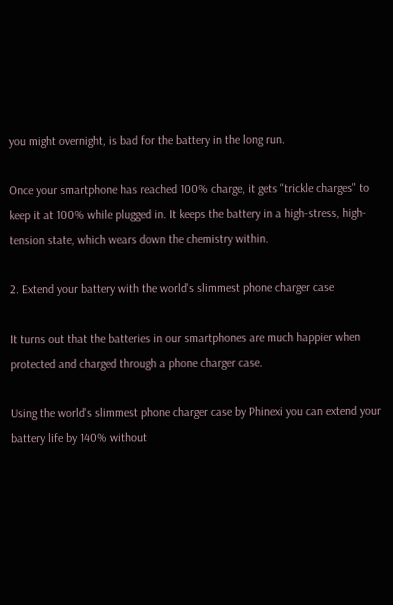you might overnight, is bad for the battery in the long run.

Once your smartphone has reached 100% charge, it gets "trickle charges" to keep it at 100% while plugged in. It keeps the battery in a high-stress, high-tension state, which wears down the chemistry within.

2. Extend your battery with the world's slimmest phone charger case

It turns out that the batteries in our smartphones are much happier when protected and charged through a phone charger case.

Using the world's slimmest phone charger case by Phinexi you can extend your battery life by 140% without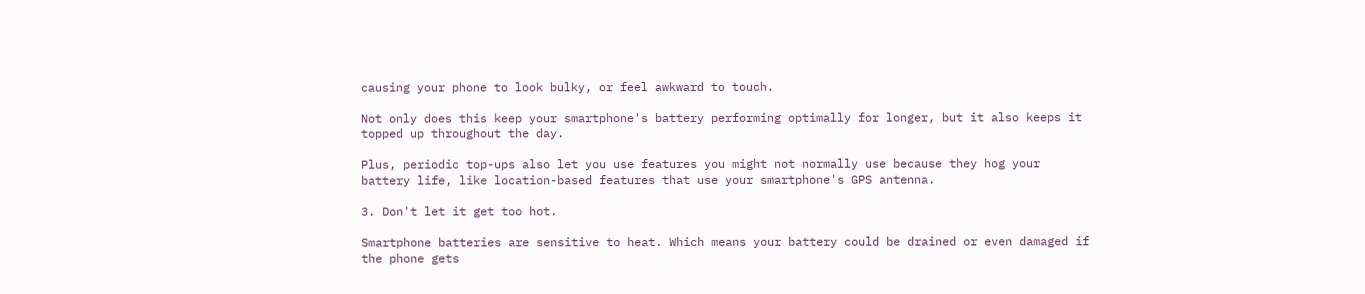causing your phone to look bulky, or feel awkward to touch.

Not only does this keep your smartphone's battery performing optimally for longer, but it also keeps it topped up throughout the day.

Plus, periodic top-ups also let you use features you might not normally use because they hog your battery life, like location-based features that use your smartphone's GPS antenna.

3. Don't let it get too hot.

Smartphone batteries are sensitive to heat. Which means your battery could be drained or even damaged if the phone gets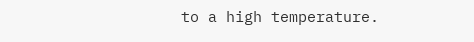to a high temperature.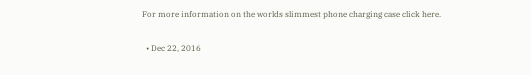For more information on the worlds slimmest phone charging case click here.

  • Dec 22, 2016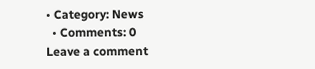• Category: News
  • Comments: 0
Leave a comment